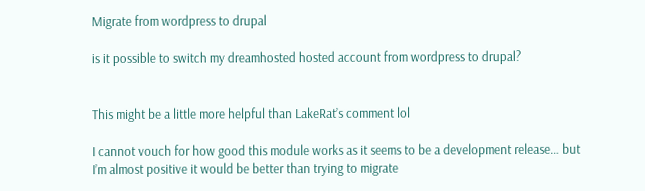Migrate from wordpress to drupal

is it possible to switch my dreamhosted hosted account from wordpress to drupal?


This might be a little more helpful than LakeRat’s comment lol

I cannot vouch for how good this module works as it seems to be a development release… but I’m almost positive it would be better than trying to migrate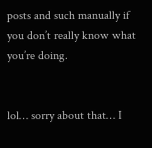posts and such manually if you don’t really know what you’re doing.


lol… sorry about that… I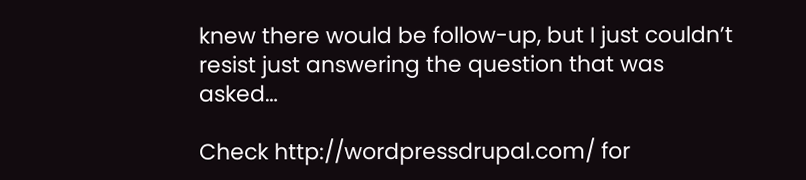knew there would be follow-up, but I just couldn’t resist just answering the question that was asked…

Check http://wordpressdrupal.com/ for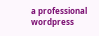a professional wordpress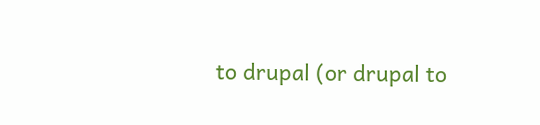to drupal (or drupal to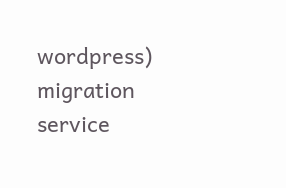wordpress) migration service